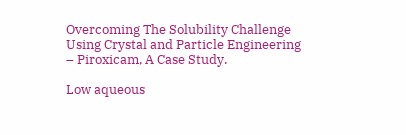Overcoming The Solubility Challenge Using Crystal and Particle Engineering – Piroxicam, A Case Study.

Low aqueous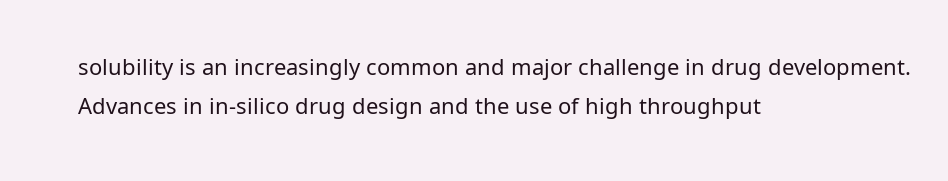solubility is an increasingly common and major challenge in drug development. Advances in in-silico drug design and the use of high throughput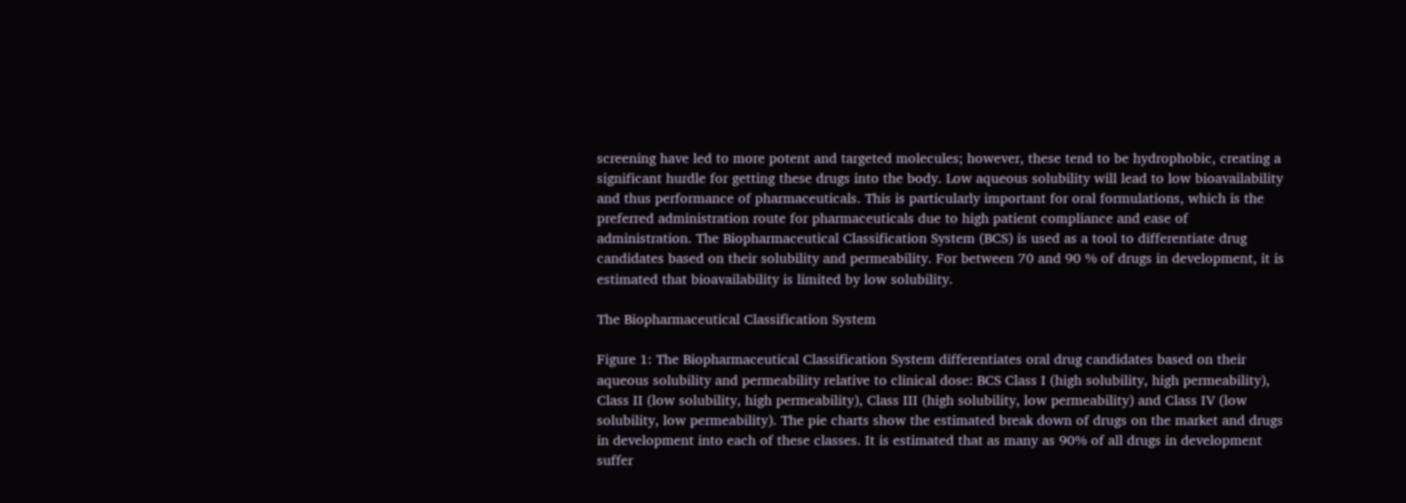screening have led to more potent and targeted molecules; however, these tend to be hydrophobic, creating a significant hurdle for getting these drugs into the body. Low aqueous solubility will lead to low bioavailability and thus performance of pharmaceuticals. This is particularly important for oral formulations, which is the preferred administration route for pharmaceuticals due to high patient compliance and ease of administration. The Biopharmaceutical Classification System (BCS) is used as a tool to differentiate drug candidates based on their solubility and permeability. For between 70 and 90 % of drugs in development, it is estimated that bioavailability is limited by low solubility.

The Biopharmaceutical Classification System

Figure 1: The Biopharmaceutical Classification System differentiates oral drug candidates based on their aqueous solubility and permeability relative to clinical dose: BCS Class I (high solubility, high permeability), Class II (low solubility, high permeability), Class III (high solubility, low permeability) and Class IV (low solubility, low permeability). The pie charts show the estimated break down of drugs on the market and drugs in development into each of these classes. It is estimated that as many as 90% of all drugs in development suffer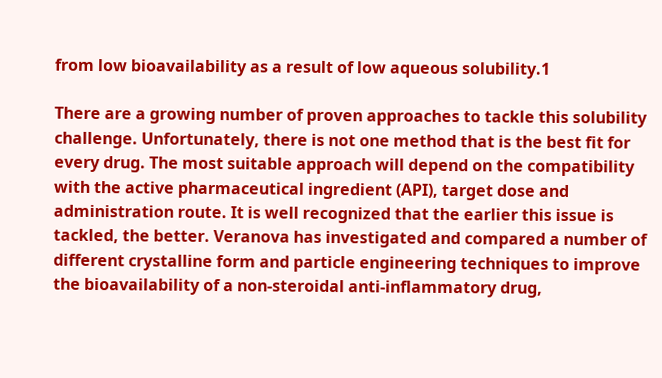from low bioavailability as a result of low aqueous solubility.1

There are a growing number of proven approaches to tackle this solubility challenge. Unfortunately, there is not one method that is the best fit for every drug. The most suitable approach will depend on the compatibility with the active pharmaceutical ingredient (API), target dose and administration route. It is well recognized that the earlier this issue is tackled, the better. Veranova has investigated and compared a number of different crystalline form and particle engineering techniques to improve the bioavailability of a non-steroidal anti-inflammatory drug,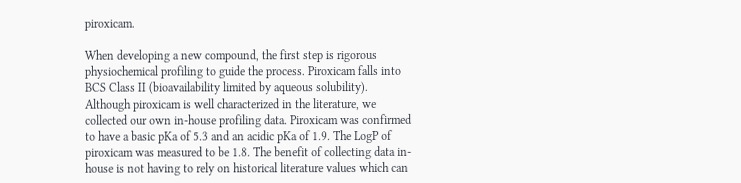piroxicam.

When developing a new compound, the first step is rigorous physiochemical profiling to guide the process. Piroxicam falls into BCS Class II (bioavailability limited by aqueous solubility). Although piroxicam is well characterized in the literature, we collected our own in-house profiling data. Piroxicam was confirmed to have a basic pKa of 5.3 and an acidic pKa of 1.9. The LogP of piroxicam was measured to be 1.8. The benefit of collecting data in-house is not having to rely on historical literature values which can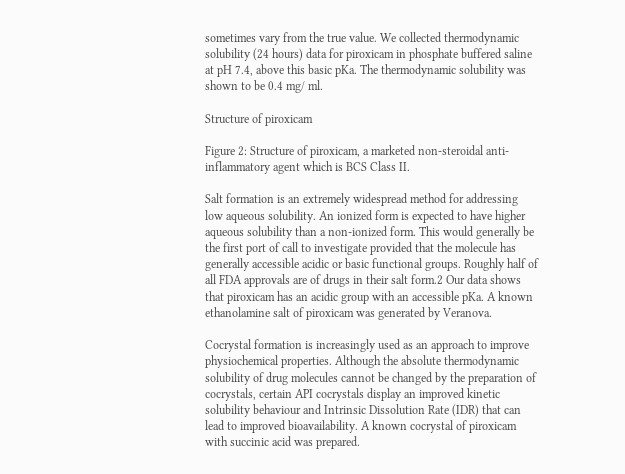sometimes vary from the true value. We collected thermodynamic solubility (24 hours) data for piroxicam in phosphate buffered saline at pH 7.4, above this basic pKa. The thermodynamic solubility was shown to be 0.4 mg/ ml.

Structure of piroxicam

Figure 2: Structure of piroxicam, a marketed non-steroidal anti-inflammatory agent which is BCS Class II.

Salt formation is an extremely widespread method for addressing low aqueous solubility. An ionized form is expected to have higher aqueous solubility than a non-ionized form. This would generally be the first port of call to investigate provided that the molecule has generally accessible acidic or basic functional groups. Roughly half of all FDA approvals are of drugs in their salt form.2 Our data shows that piroxicam has an acidic group with an accessible pKa. A known ethanolamine salt of piroxicam was generated by Veranova.

Cocrystal formation is increasingly used as an approach to improve physiochemical properties. Although the absolute thermodynamic solubility of drug molecules cannot be changed by the preparation of cocrystals, certain API cocrystals display an improved kinetic solubility behaviour and Intrinsic Dissolution Rate (IDR) that can lead to improved bioavailability. A known cocrystal of piroxicam with succinic acid was prepared.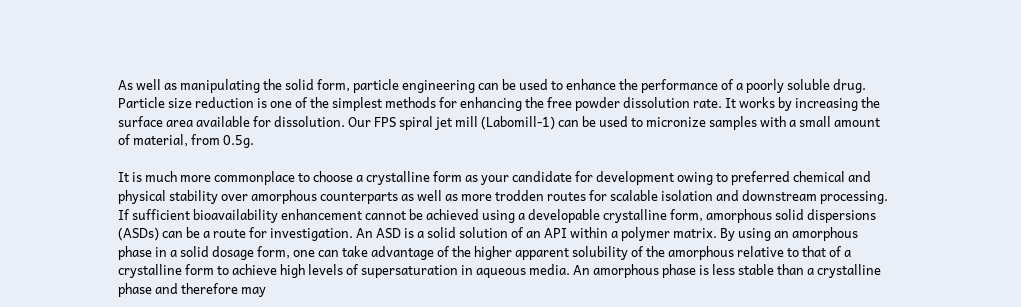As well as manipulating the solid form, particle engineering can be used to enhance the performance of a poorly soluble drug. Particle size reduction is one of the simplest methods for enhancing the free powder dissolution rate. It works by increasing the surface area available for dissolution. Our FPS spiral jet mill (Labomill-1) can be used to micronize samples with a small amount of material, from 0.5g.

It is much more commonplace to choose a crystalline form as your candidate for development owing to preferred chemical and physical stability over amorphous counterparts as well as more trodden routes for scalable isolation and downstream processing. If sufficient bioavailability enhancement cannot be achieved using a developable crystalline form, amorphous solid dispersions (ASDs) can be a route for investigation. An ASD is a solid solution of an API within a polymer matrix. By using an amorphous phase in a solid dosage form, one can take advantage of the higher apparent solubility of the amorphous relative to that of a crystalline form to achieve high levels of supersaturation in aqueous media. An amorphous phase is less stable than a crystalline phase and therefore may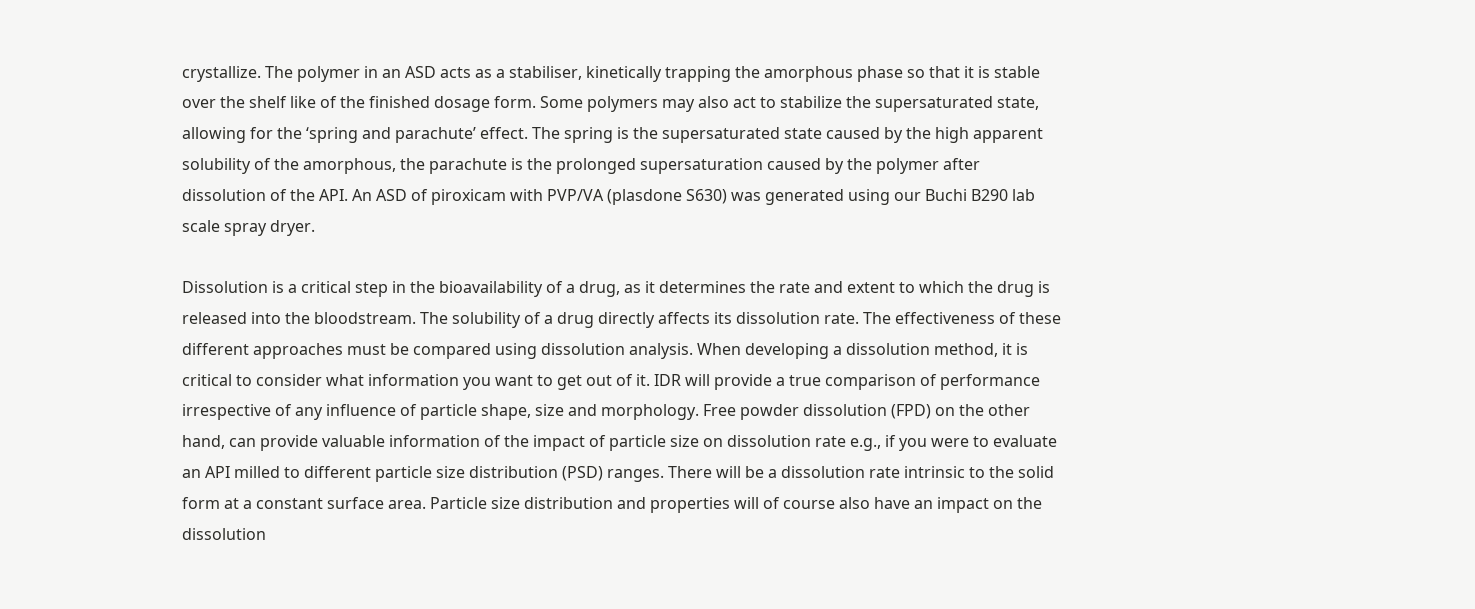crystallize. The polymer in an ASD acts as a stabiliser, kinetically trapping the amorphous phase so that it is stable over the shelf like of the finished dosage form. Some polymers may also act to stabilize the supersaturated state, allowing for the ‘spring and parachute’ effect. The spring is the supersaturated state caused by the high apparent solubility of the amorphous, the parachute is the prolonged supersaturation caused by the polymer after dissolution of the API. An ASD of piroxicam with PVP/VA (plasdone S630) was generated using our Buchi B290 lab scale spray dryer.

Dissolution is a critical step in the bioavailability of a drug, as it determines the rate and extent to which the drug is released into the bloodstream. The solubility of a drug directly affects its dissolution rate. The effectiveness of these different approaches must be compared using dissolution analysis. When developing a dissolution method, it is critical to consider what information you want to get out of it. IDR will provide a true comparison of performance irrespective of any influence of particle shape, size and morphology. Free powder dissolution (FPD) on the other hand, can provide valuable information of the impact of particle size on dissolution rate e.g., if you were to evaluate an API milled to different particle size distribution (PSD) ranges. There will be a dissolution rate intrinsic to the solid form at a constant surface area. Particle size distribution and properties will of course also have an impact on the dissolution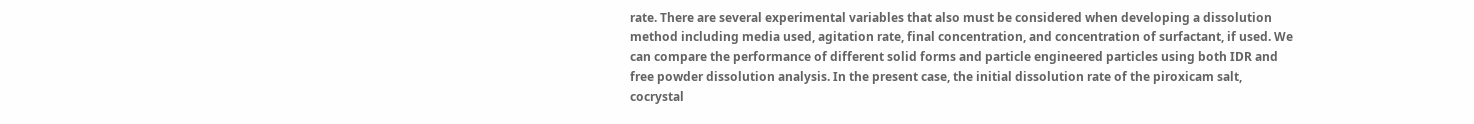rate. There are several experimental variables that also must be considered when developing a dissolution method including media used, agitation rate, final concentration, and concentration of surfactant, if used. We can compare the performance of different solid forms and particle engineered particles using both IDR and free powder dissolution analysis. In the present case, the initial dissolution rate of the piroxicam salt, cocrystal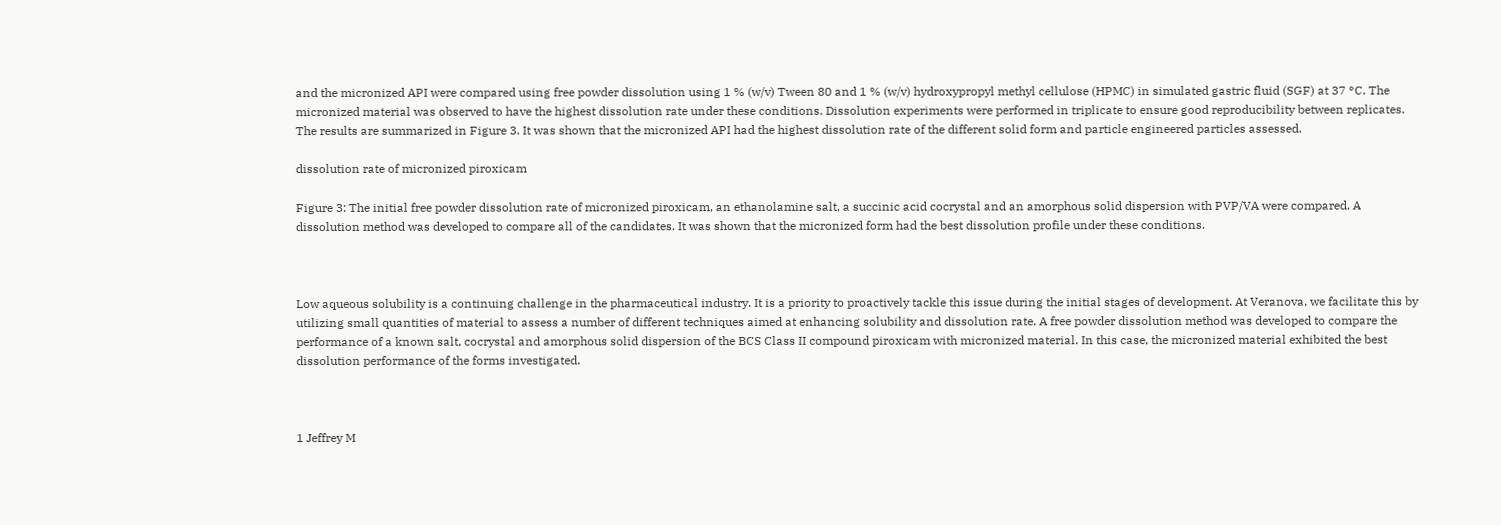and the micronized API were compared using free powder dissolution using 1 % (w/v) Tween 80 and 1 % (w/v) hydroxypropyl methyl cellulose (HPMC) in simulated gastric fluid (SGF) at 37 °C. The micronized material was observed to have the highest dissolution rate under these conditions. Dissolution experiments were performed in triplicate to ensure good reproducibility between replicates. The results are summarized in Figure 3. It was shown that the micronized API had the highest dissolution rate of the different solid form and particle engineered particles assessed.

dissolution rate of micronized piroxicam

Figure 3: The initial free powder dissolution rate of micronized piroxicam, an ethanolamine salt, a succinic acid cocrystal and an amorphous solid dispersion with PVP/VA were compared. A dissolution method was developed to compare all of the candidates. It was shown that the micronized form had the best dissolution profile under these conditions.



Low aqueous solubility is a continuing challenge in the pharmaceutical industry. It is a priority to proactively tackle this issue during the initial stages of development. At Veranova, we facilitate this by utilizing small quantities of material to assess a number of different techniques aimed at enhancing solubility and dissolution rate. A free powder dissolution method was developed to compare the performance of a known salt, cocrystal and amorphous solid dispersion of the BCS Class II compound piroxicam with micronized material. In this case, the micronized material exhibited the best dissolution performance of the forms investigated.



1 Jeffrey M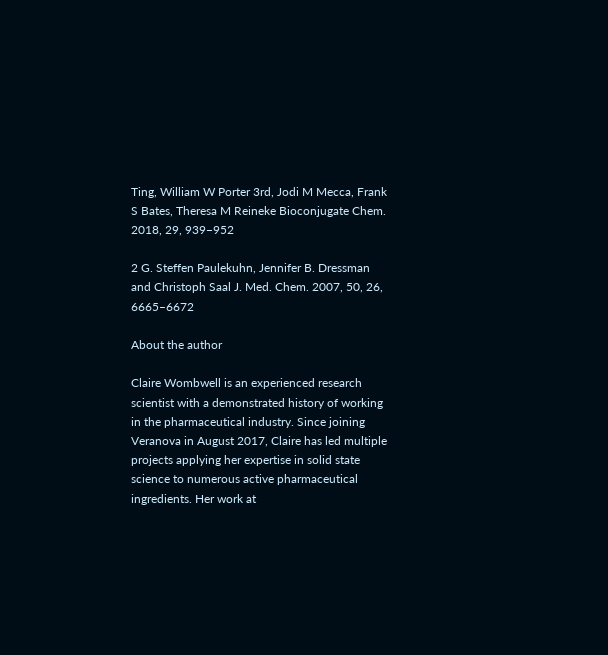Ting, William W Porter 3rd, Jodi M Mecca, Frank S Bates, Theresa M Reineke Bioconjugate Chem. 2018, 29, 939−952

2 G. Steffen Paulekuhn, Jennifer B. Dressman and Christoph Saal J. Med. Chem. 2007, 50, 26, 6665–6672

About the author

Claire Wombwell is an experienced research scientist with a demonstrated history of working in the pharmaceutical industry. Since joining Veranova in August 2017, Claire has led multiple projects applying her expertise in solid state science to numerous active pharmaceutical ingredients. Her work at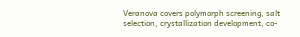Veranova covers polymorph screening, salt selection, crystallization development, co-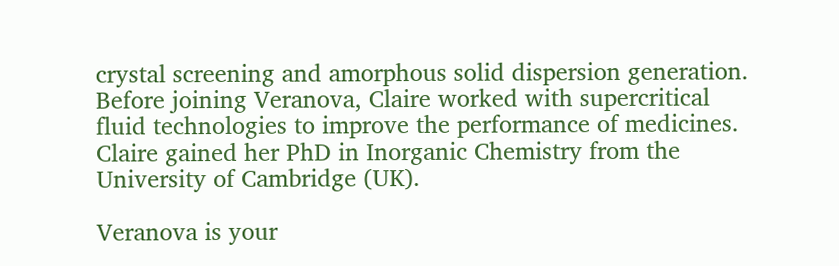crystal screening and amorphous solid dispersion generation. Before joining Veranova, Claire worked with supercritical fluid technologies to improve the performance of medicines. Claire gained her PhD in Inorganic Chemistry from the University of Cambridge (UK).

Veranova is your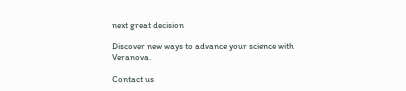next great decision

Discover new ways to advance your science with Veranova.

Contact us